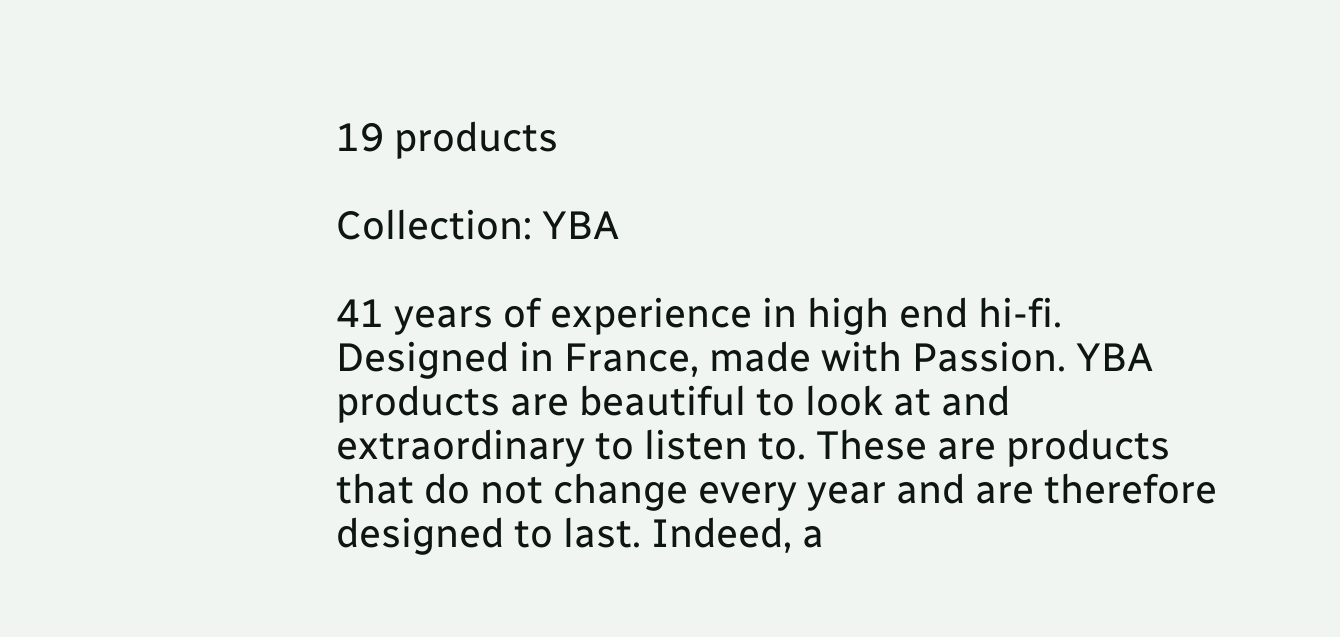19 products

Collection: YBA

41 years of experience in high end hi-fi. Designed in France, made with Passion. YBA products are beautiful to look at and extraordinary to listen to. These are products that do not change every year and are therefore designed to last. Indeed, a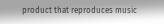product that reproduces music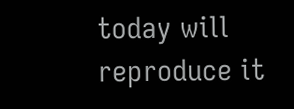today will reproduce it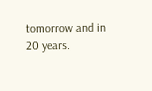tomorrow and in 20 years.